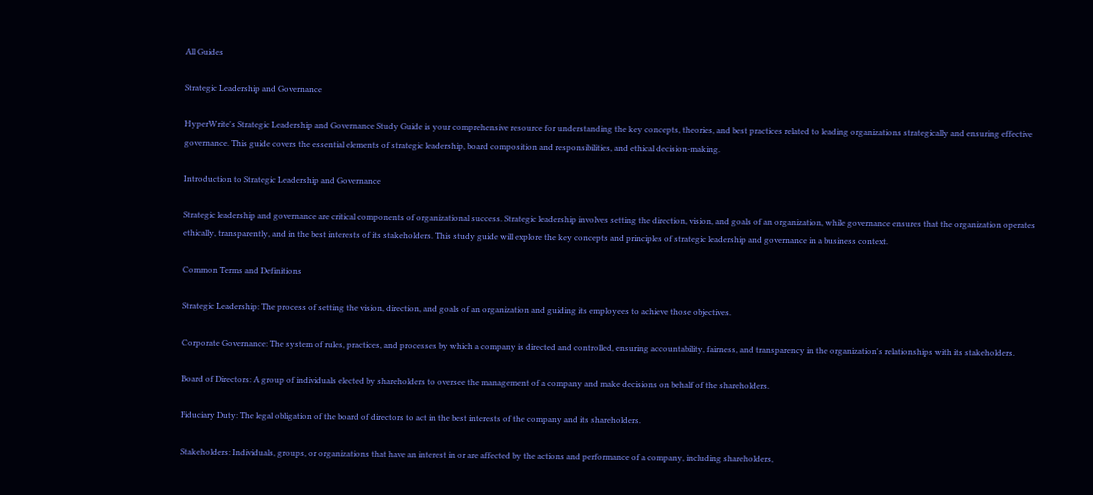All Guides

Strategic Leadership and Governance

HyperWrite's Strategic Leadership and Governance Study Guide is your comprehensive resource for understanding the key concepts, theories, and best practices related to leading organizations strategically and ensuring effective governance. This guide covers the essential elements of strategic leadership, board composition and responsibilities, and ethical decision-making.

Introduction to Strategic Leadership and Governance

Strategic leadership and governance are critical components of organizational success. Strategic leadership involves setting the direction, vision, and goals of an organization, while governance ensures that the organization operates ethically, transparently, and in the best interests of its stakeholders. This study guide will explore the key concepts and principles of strategic leadership and governance in a business context.

Common Terms and Definitions

Strategic Leadership: The process of setting the vision, direction, and goals of an organization and guiding its employees to achieve those objectives.

Corporate Governance: The system of rules, practices, and processes by which a company is directed and controlled, ensuring accountability, fairness, and transparency in the organization's relationships with its stakeholders.

Board of Directors: A group of individuals elected by shareholders to oversee the management of a company and make decisions on behalf of the shareholders.

Fiduciary Duty: The legal obligation of the board of directors to act in the best interests of the company and its shareholders.

Stakeholders: Individuals, groups, or organizations that have an interest in or are affected by the actions and performance of a company, including shareholders,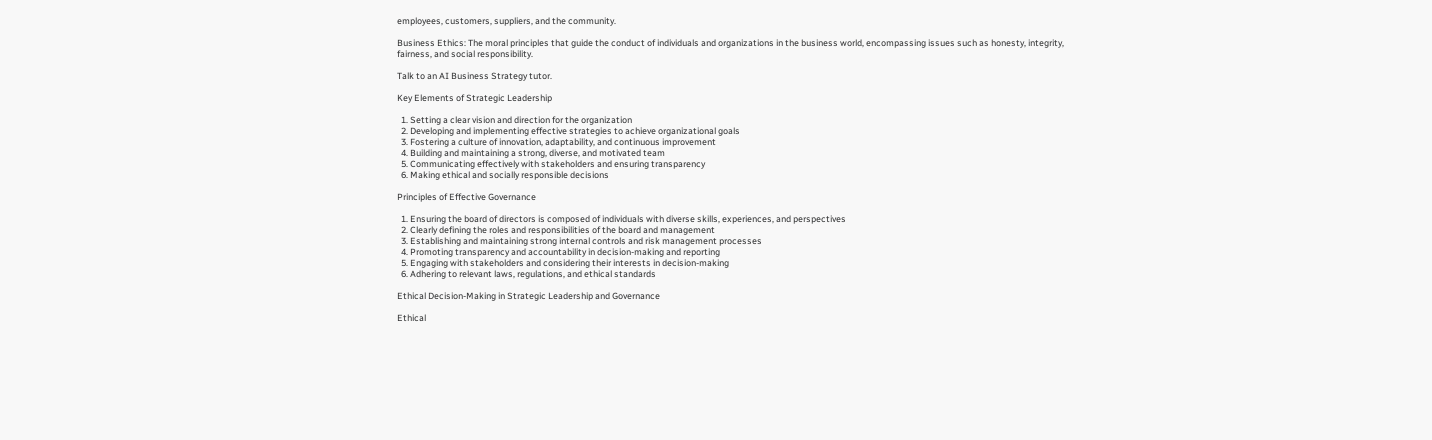employees, customers, suppliers, and the community.

Business Ethics: The moral principles that guide the conduct of individuals and organizations in the business world, encompassing issues such as honesty, integrity, fairness, and social responsibility.

Talk to an AI Business Strategy tutor.

Key Elements of Strategic Leadership

  1. Setting a clear vision and direction for the organization
  2. Developing and implementing effective strategies to achieve organizational goals
  3. Fostering a culture of innovation, adaptability, and continuous improvement
  4. Building and maintaining a strong, diverse, and motivated team
  5. Communicating effectively with stakeholders and ensuring transparency
  6. Making ethical and socially responsible decisions

Principles of Effective Governance

  1. Ensuring the board of directors is composed of individuals with diverse skills, experiences, and perspectives
  2. Clearly defining the roles and responsibilities of the board and management
  3. Establishing and maintaining strong internal controls and risk management processes
  4. Promoting transparency and accountability in decision-making and reporting
  5. Engaging with stakeholders and considering their interests in decision-making
  6. Adhering to relevant laws, regulations, and ethical standards

Ethical Decision-Making in Strategic Leadership and Governance

Ethical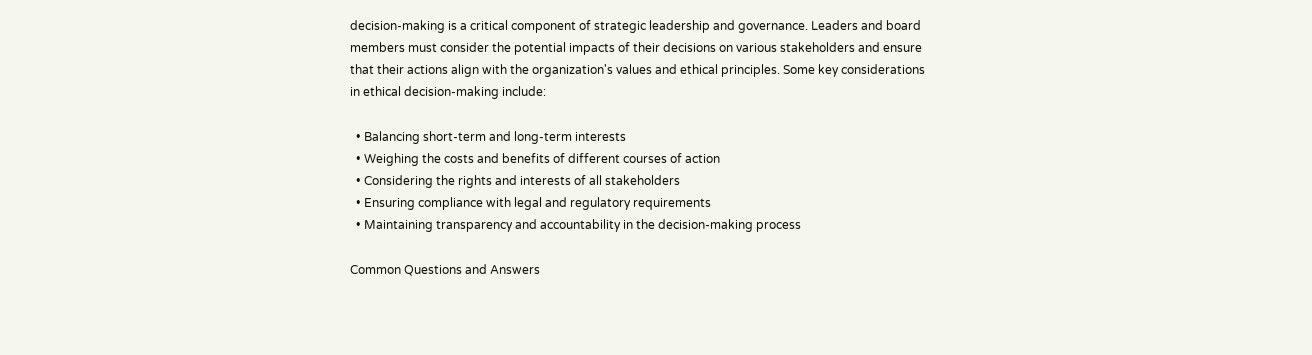decision-making is a critical component of strategic leadership and governance. Leaders and board members must consider the potential impacts of their decisions on various stakeholders and ensure that their actions align with the organization's values and ethical principles. Some key considerations in ethical decision-making include:

  • Balancing short-term and long-term interests
  • Weighing the costs and benefits of different courses of action
  • Considering the rights and interests of all stakeholders
  • Ensuring compliance with legal and regulatory requirements
  • Maintaining transparency and accountability in the decision-making process

Common Questions and Answers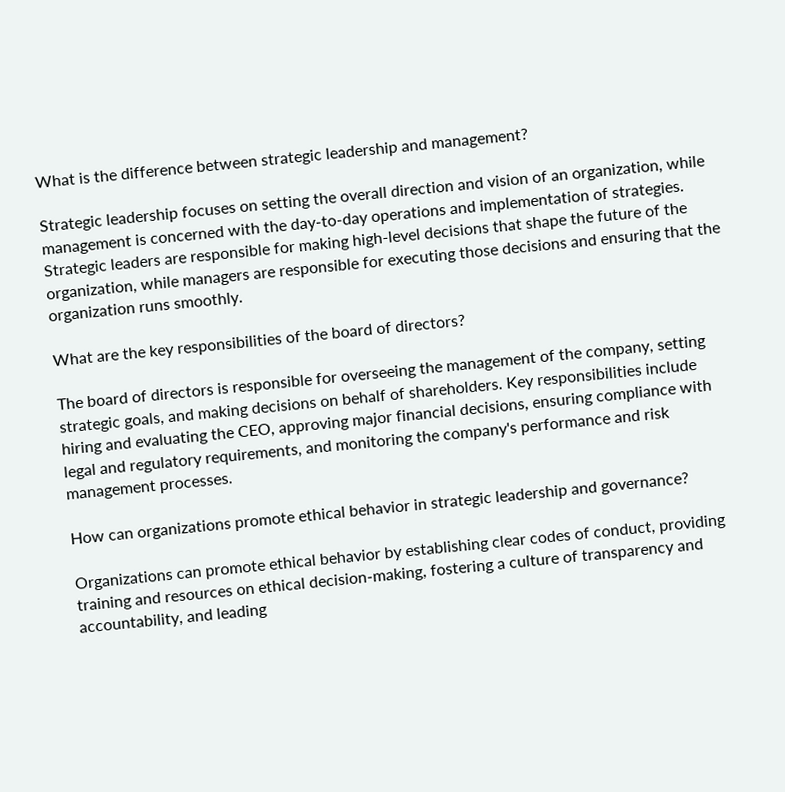What is the difference between strategic leadership and management?

Strategic leadership focuses on setting the overall direction and vision of an organization, while management is concerned with the day-to-day operations and implementation of strategies. Strategic leaders are responsible for making high-level decisions that shape the future of the organization, while managers are responsible for executing those decisions and ensuring that the organization runs smoothly.

What are the key responsibilities of the board of directors?

The board of directors is responsible for overseeing the management of the company, setting strategic goals, and making decisions on behalf of shareholders. Key responsibilities include hiring and evaluating the CEO, approving major financial decisions, ensuring compliance with legal and regulatory requirements, and monitoring the company's performance and risk management processes.

How can organizations promote ethical behavior in strategic leadership and governance?

Organizations can promote ethical behavior by establishing clear codes of conduct, providing training and resources on ethical decision-making, fostering a culture of transparency and accountability, and leading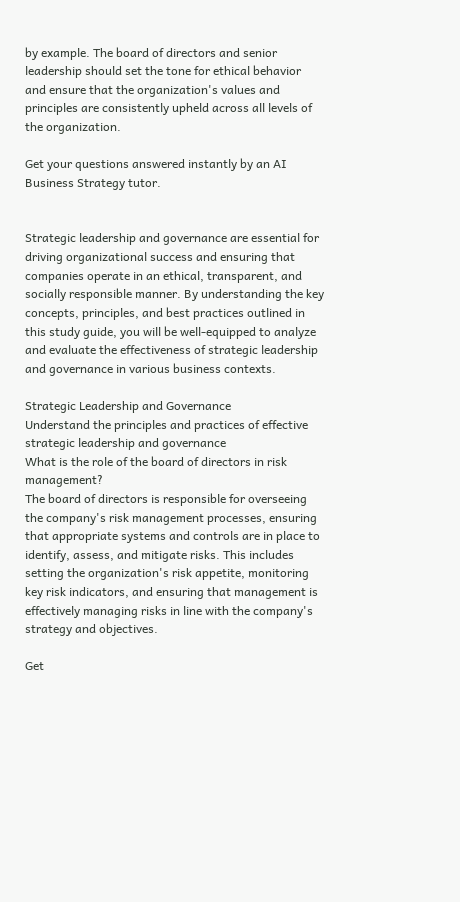by example. The board of directors and senior leadership should set the tone for ethical behavior and ensure that the organization's values and principles are consistently upheld across all levels of the organization.

Get your questions answered instantly by an AI Business Strategy tutor.


Strategic leadership and governance are essential for driving organizational success and ensuring that companies operate in an ethical, transparent, and socially responsible manner. By understanding the key concepts, principles, and best practices outlined in this study guide, you will be well-equipped to analyze and evaluate the effectiveness of strategic leadership and governance in various business contexts.

Strategic Leadership and Governance
Understand the principles and practices of effective strategic leadership and governance
What is the role of the board of directors in risk management?
The board of directors is responsible for overseeing the company's risk management processes, ensuring that appropriate systems and controls are in place to identify, assess, and mitigate risks. This includes setting the organization's risk appetite, monitoring key risk indicators, and ensuring that management is effectively managing risks in line with the company's strategy and objectives.

Get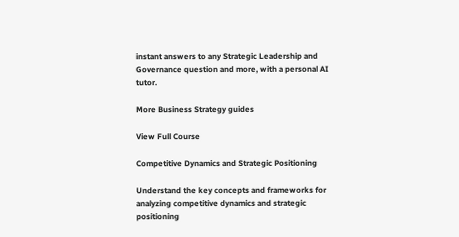instant answers to any Strategic Leadership and Governance question and more, with a personal AI tutor.

More Business Strategy guides

View Full Course

Competitive Dynamics and Strategic Positioning

Understand the key concepts and frameworks for analyzing competitive dynamics and strategic positioning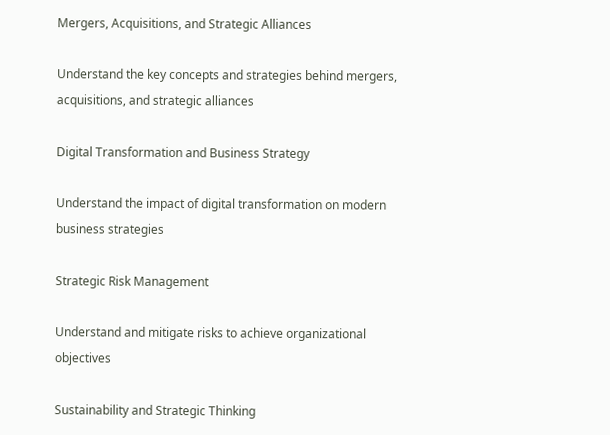Mergers, Acquisitions, and Strategic Alliances

Understand the key concepts and strategies behind mergers, acquisitions, and strategic alliances

Digital Transformation and Business Strategy

Understand the impact of digital transformation on modern business strategies

Strategic Risk Management

Understand and mitigate risks to achieve organizational objectives

Sustainability and Strategic Thinking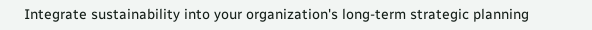Integrate sustainability into your organization's long-term strategic planning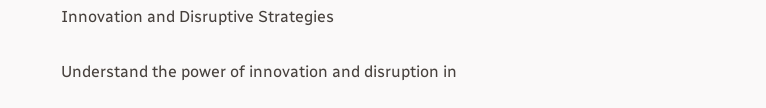Innovation and Disruptive Strategies

Understand the power of innovation and disruption in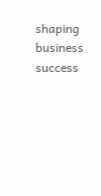shaping business success